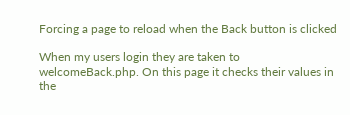Forcing a page to reload when the Back button is clicked

When my users login they are taken to welcomeBack.php. On this page it checks their values in the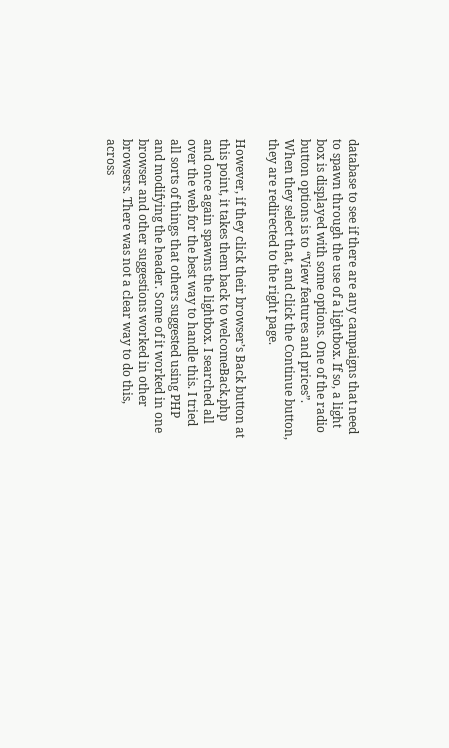database to see if there are any campaigns that need to spawn through the use of a lightbox. If so, a light box is displayed with some options. One of the radio button options is to “View features and prices”. When they select that, and click the Continue button, they are redirected to the right page.

However, if they click their browser’s Back button at this point, it takes them back to welcomeBack.php and once again spawns the lightbox. I searched all over the web for the best way to handle this. I tried all sorts of things that others suggested using PHP and modifying the header. Some of it worked in one browser and other suggestions worked in other browsers. There was not a clear way to do this, across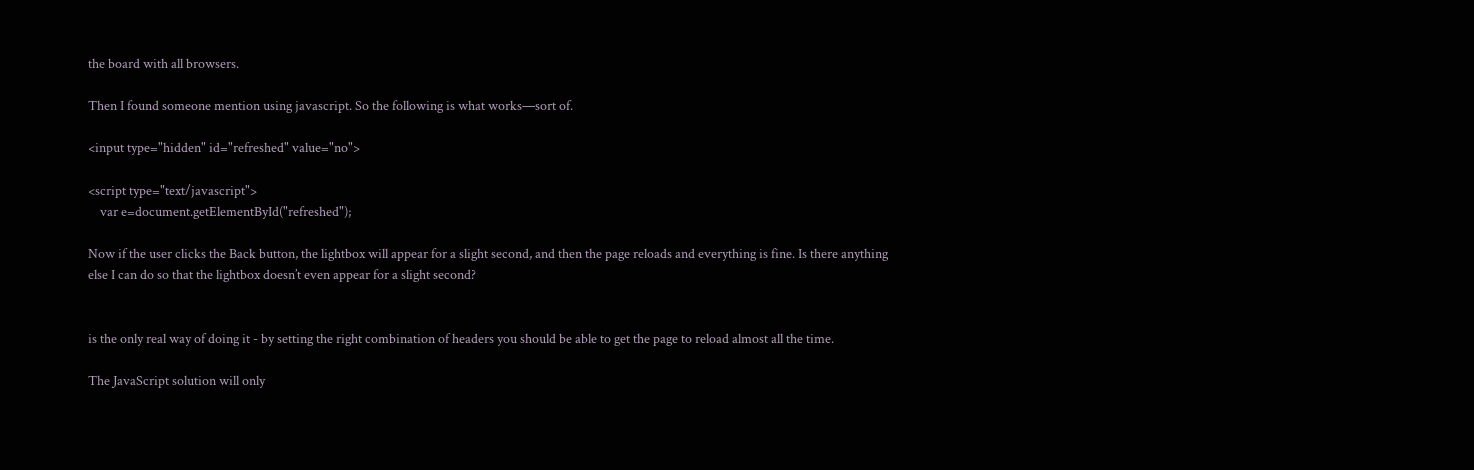the board with all browsers.

Then I found someone mention using javascript. So the following is what works—sort of.

<input type="hidden" id="refreshed" value="no">

<script type="text/javascript">
    var e=document.getElementById("refreshed");

Now if the user clicks the Back button, the lightbox will appear for a slight second, and then the page reloads and everything is fine. Is there anything else I can do so that the lightbox doesn’t even appear for a slight second?


is the only real way of doing it - by setting the right combination of headers you should be able to get the page to reload almost all the time.

The JavaScript solution will only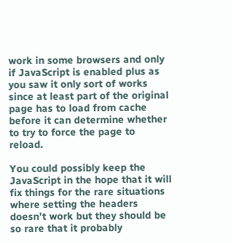work in some browsers and only if JavaScript is enabled plus as you saw it only sort of works since at least part of the original page has to load from cache before it can determine whether to try to force the page to reload.

You could possibly keep the JavaScript in the hope that it will fix things for the rare situations where setting the headers doesn’t work but they should be so rare that it probably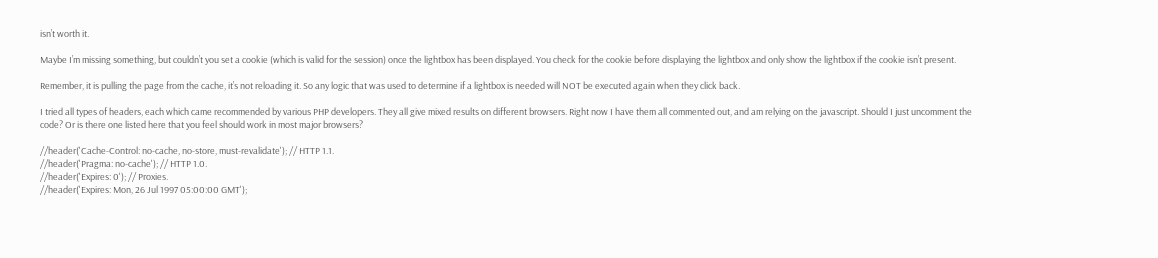isn’t worth it.

Maybe I’m missing something, but couldn’t you set a cookie (which is valid for the session) once the lightbox has been displayed. You check for the cookie before displaying the lightbox and only show the lightbox if the cookie isn’t present.

Remember, it is pulling the page from the cache, it’s not reloading it. So any logic that was used to determine if a lightbox is needed will NOT be executed again when they click back.

I tried all types of headers, each which came recommended by various PHP developers. They all give mixed results on different browsers. Right now I have them all commented out, and am relying on the javascript. Should I just uncomment the code? Or is there one listed here that you feel should work in most major browsers?

//header('Cache-Control: no-cache, no-store, must-revalidate'); // HTTP 1.1.
//header('Pragma: no-cache'); // HTTP 1.0.
//header('Expires: 0'); // Proxies.
//header('Expires: Mon, 26 Jul 1997 05:00:00 GMT');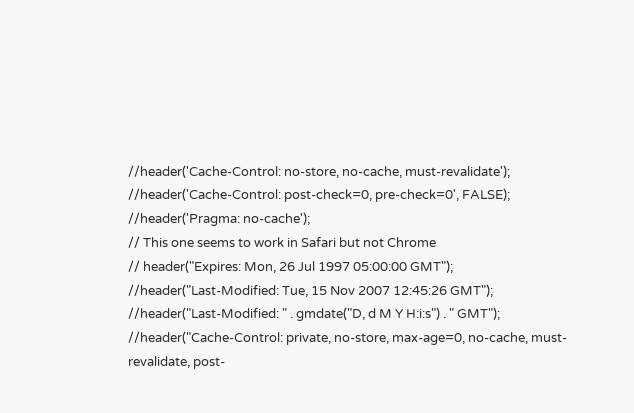//header('Cache-Control: no-store, no-cache, must-revalidate');
//header('Cache-Control: post-check=0, pre-check=0', FALSE);
//header('Pragma: no-cache');
// This one seems to work in Safari but not Chrome
// header("Expires: Mon, 26 Jul 1997 05:00:00 GMT");
//header("Last-Modified: Tue, 15 Nov 2007 12:45:26 GMT");
//header("Last-Modified: " . gmdate("D, d M Y H:i:s") . " GMT");
//header("Cache-Control: private, no-store, max-age=0, no-cache, must-revalidate, post-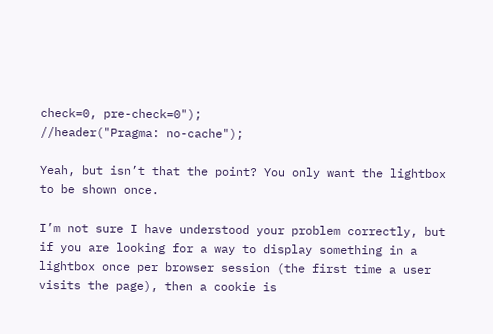check=0, pre-check=0");
//header("Pragma: no-cache");

Yeah, but isn’t that the point? You only want the lightbox to be shown once.

I’m not sure I have understood your problem correctly, but if you are looking for a way to display something in a lightbox once per browser session (the first time a user visits the page), then a cookie is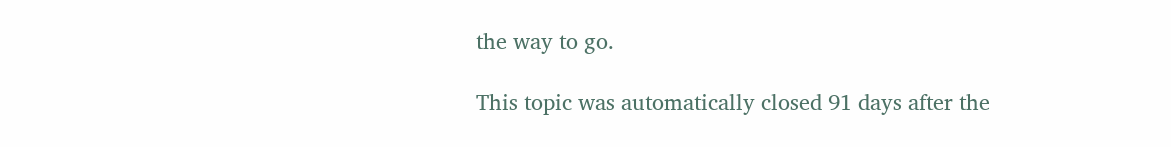the way to go.

This topic was automatically closed 91 days after the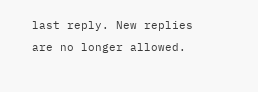last reply. New replies are no longer allowed.